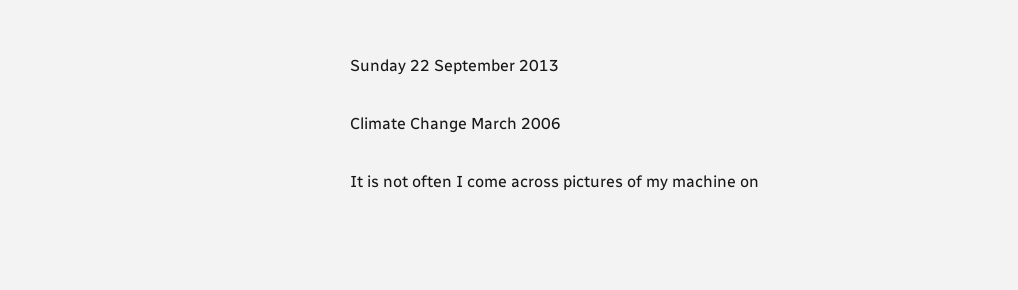Sunday 22 September 2013

Climate Change March 2006

It is not often I come across pictures of my machine on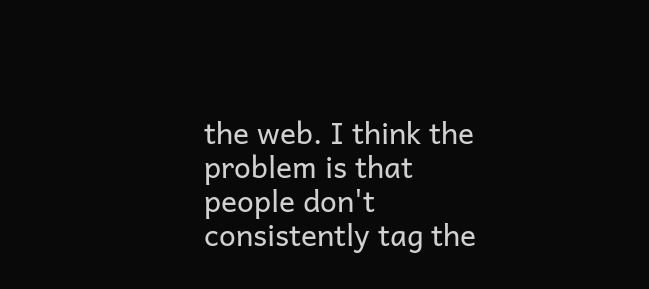the web. I think the problem is that people don't consistently tag the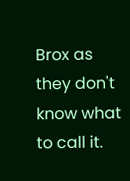Brox as they don't know what to call it.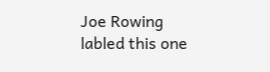Joe Rowing labled this one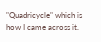"Quadricycle" which is how I came across it.